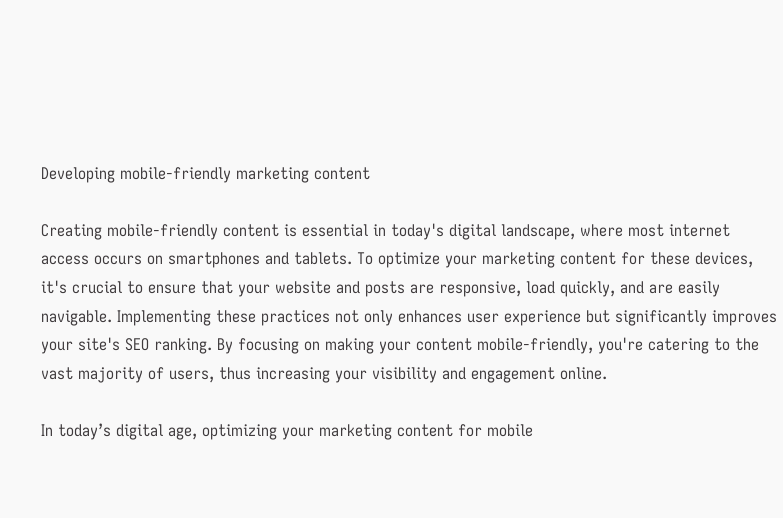Developing mobile-friendly marketing content

Creating mobile-friendly content is essential in today's digital landscape, where most internet access occurs on smartphones and tablets. To optimize your marketing content for these devices, it's crucial to ensure that your website and posts are responsive, load quickly, and are easily navigable. Implementing these practices not only enhances user experience but significantly improves your site's SEO ranking. By focusing on making your content mobile-friendly, you're catering to the vast majority of users, thus increasing your visibility and engagement online.

In today’s digital age, optimizing your marketing content for mobile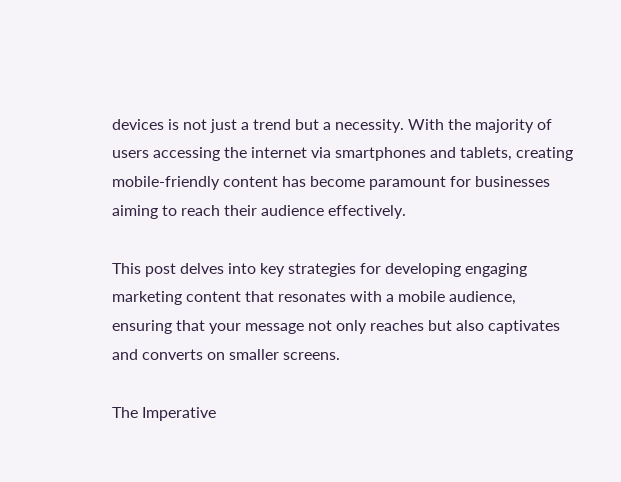devices is not just a trend but a necessity. With the majority of users accessing the internet via smartphones and tablets, creating mobile-friendly content has become paramount for businesses aiming to reach their audience effectively.

This post delves into key strategies for developing engaging marketing content that resonates with a mobile audience, ensuring that your message not only reaches but also captivates and converts on smaller screens.

The Imperative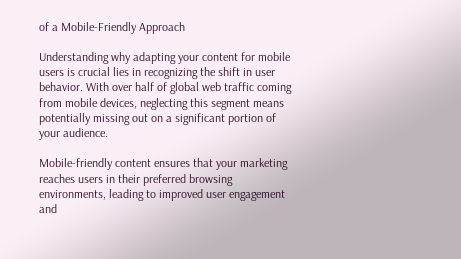of a Mobile-Friendly Approach

Understanding why adapting your content for mobile users is crucial lies in recognizing the shift in user behavior. With over half of global web traffic coming from mobile devices, neglecting this segment means potentially missing out on a significant portion of your audience.

Mobile-friendly content ensures that your marketing reaches users in their preferred browsing environments, leading to improved user engagement and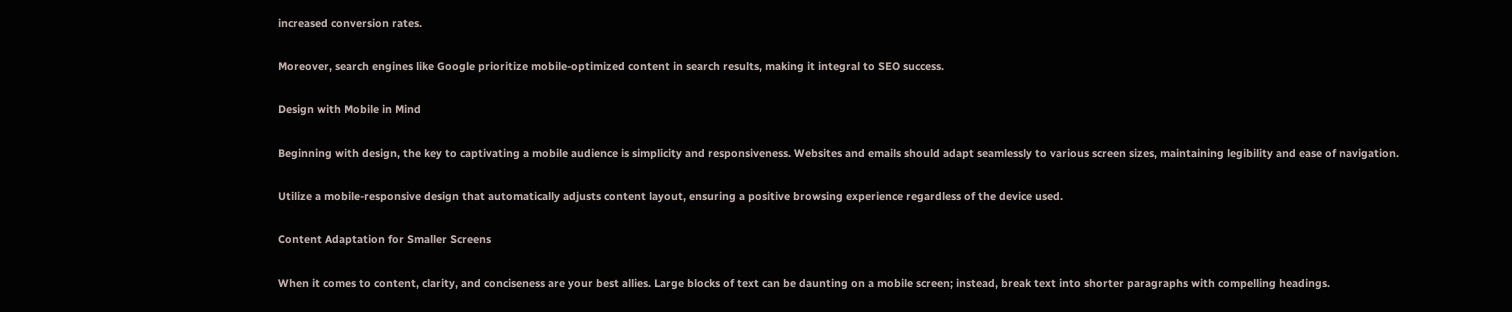increased conversion rates.

Moreover, search engines like Google prioritize mobile-optimized content in search results, making it integral to SEO success.

Design with Mobile in Mind

Beginning with design, the key to captivating a mobile audience is simplicity and responsiveness. Websites and emails should adapt seamlessly to various screen sizes, maintaining legibility and ease of navigation.

Utilize a mobile-responsive design that automatically adjusts content layout, ensuring a positive browsing experience regardless of the device used.

Content Adaptation for Smaller Screens

When it comes to content, clarity, and conciseness are your best allies. Large blocks of text can be daunting on a mobile screen; instead, break text into shorter paragraphs with compelling headings.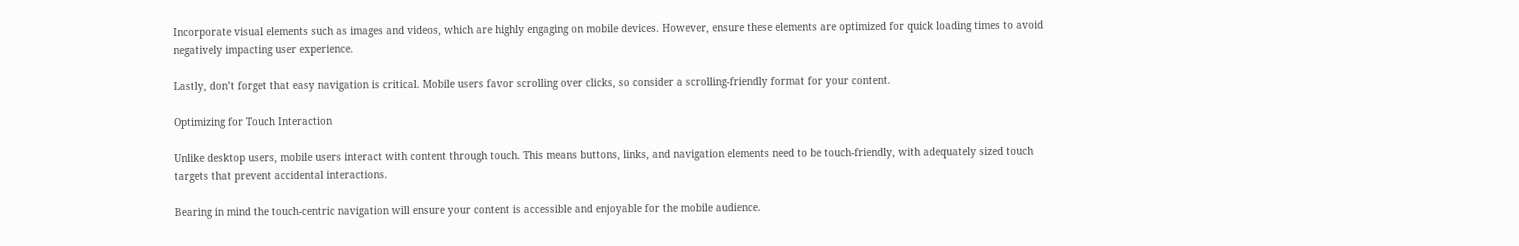Incorporate visual elements such as images and videos, which are highly engaging on mobile devices. However, ensure these elements are optimized for quick loading times to avoid negatively impacting user experience.

Lastly, don’t forget that easy navigation is critical. Mobile users favor scrolling over clicks, so consider a scrolling-friendly format for your content.

Optimizing for Touch Interaction

Unlike desktop users, mobile users interact with content through touch. This means buttons, links, and navigation elements need to be touch-friendly, with adequately sized touch targets that prevent accidental interactions.

Bearing in mind the touch-centric navigation will ensure your content is accessible and enjoyable for the mobile audience.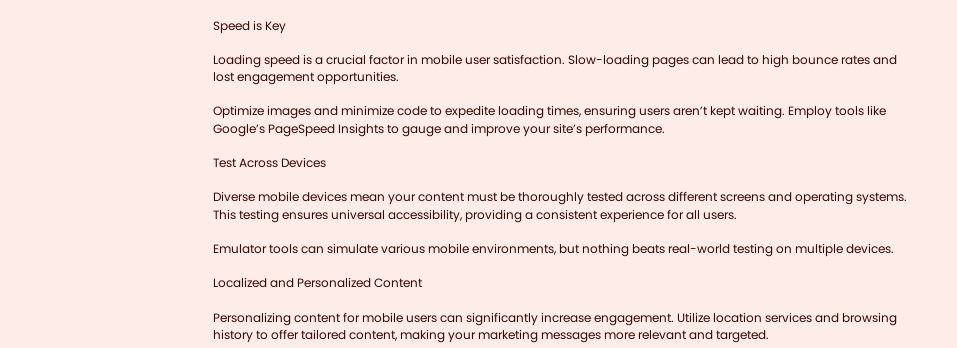Speed is Key

Loading speed is a crucial factor in mobile user satisfaction. Slow-loading pages can lead to high bounce rates and lost engagement opportunities.

Optimize images and minimize code to expedite loading times, ensuring users aren’t kept waiting. Employ tools like Google’s PageSpeed Insights to gauge and improve your site’s performance.

Test Across Devices

Diverse mobile devices mean your content must be thoroughly tested across different screens and operating systems. This testing ensures universal accessibility, providing a consistent experience for all users.

Emulator tools can simulate various mobile environments, but nothing beats real-world testing on multiple devices.

Localized and Personalized Content

Personalizing content for mobile users can significantly increase engagement. Utilize location services and browsing history to offer tailored content, making your marketing messages more relevant and targeted.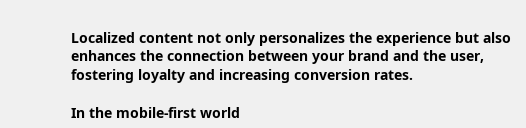Localized content not only personalizes the experience but also enhances the connection between your brand and the user, fostering loyalty and increasing conversion rates.

In the mobile-first world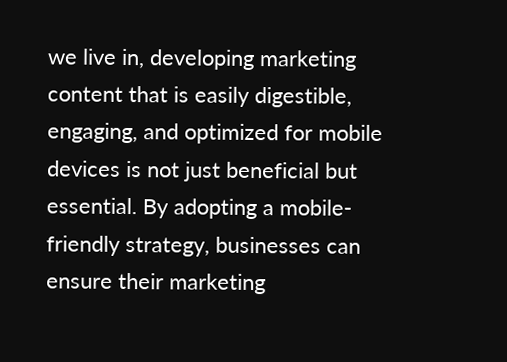we live in, developing marketing content that is easily digestible, engaging, and optimized for mobile devices is not just beneficial but essential. By adopting a mobile-friendly strategy, businesses can ensure their marketing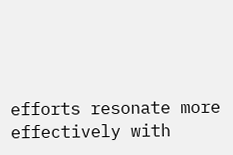efforts resonate more effectively with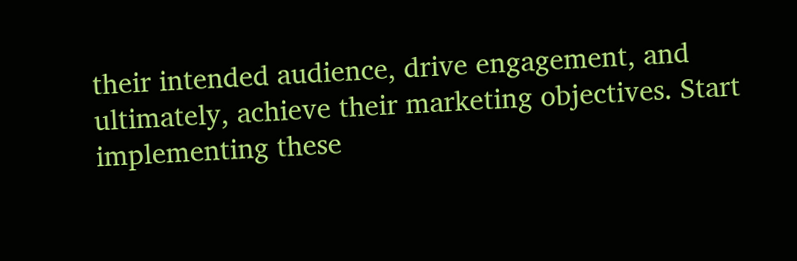their intended audience, drive engagement, and ultimately, achieve their marketing objectives. Start implementing these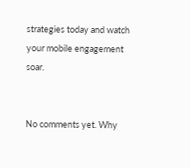strategies today and watch your mobile engagement soar.


No comments yet. Why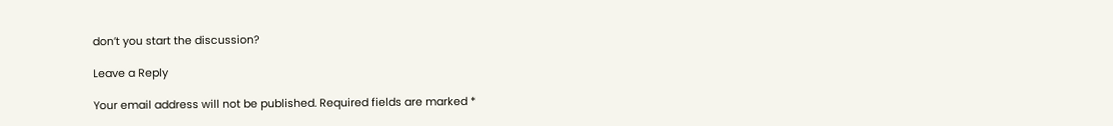don’t you start the discussion?

Leave a Reply

Your email address will not be published. Required fields are marked *